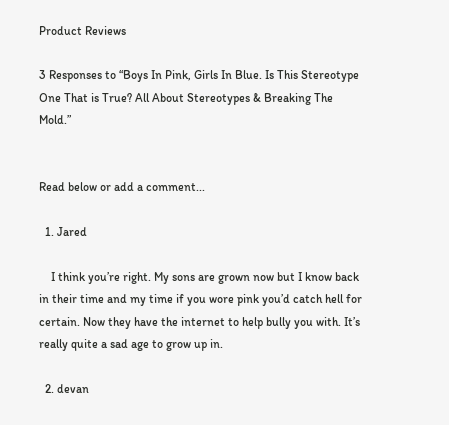Product Reviews

3 Responses to “Boys In Pink, Girls In Blue. Is This Stereotype One That is True? All About Stereotypes & Breaking The Mold.”


Read below or add a comment...

  1. Jared

    I think you’re right. My sons are grown now but I know back in their time and my time if you wore pink you’d catch hell for certain. Now they have the internet to help bully you with. It’s really quite a sad age to grow up in.

  2. devan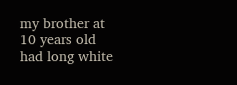my brother at 10 years old had long white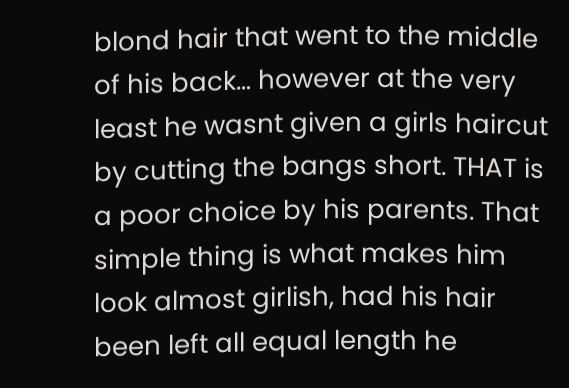blond hair that went to the middle of his back… however at the very least he wasnt given a girls haircut by cutting the bangs short. THAT is a poor choice by his parents. That simple thing is what makes him look almost girlish, had his hair been left all equal length he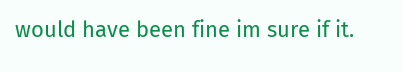would have been fine im sure if it.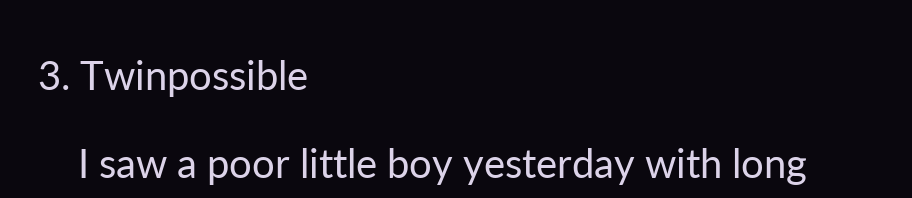3. Twinpossible

    I saw a poor little boy yesterday with long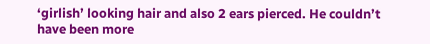‘girlish’ looking hair and also 2 ears pierced. He couldn’t have been more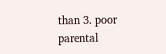than 3. poor parental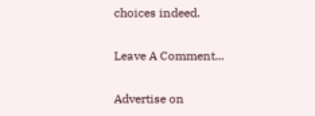choices indeed.

Leave A Comment...

Advertise on